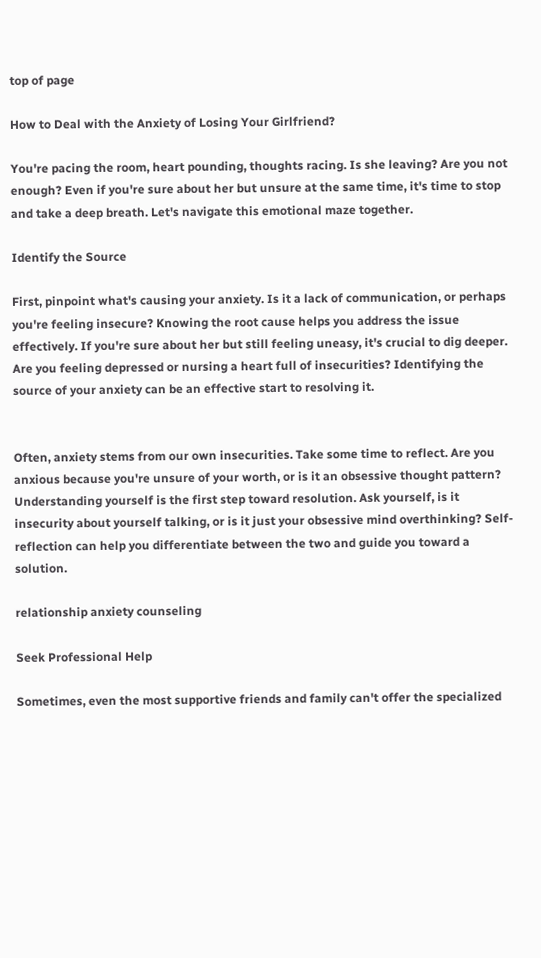top of page

How to Deal with the Anxiety of Losing Your Girlfriend?

You're pacing the room, heart pounding, thoughts racing. Is she leaving? Are you not enough? Even if you're sure about her but unsure at the same time, it's time to stop and take a deep breath. Let's navigate this emotional maze together.

Identify the Source

First, pinpoint what's causing your anxiety. Is it a lack of communication, or perhaps you're feeling insecure? Knowing the root cause helps you address the issue effectively. If you're sure about her but still feeling uneasy, it's crucial to dig deeper. Are you feeling depressed or nursing a heart full of insecurities? Identifying the source of your anxiety can be an effective start to resolving it.


Often, anxiety stems from our own insecurities. Take some time to reflect. Are you anxious because you're unsure of your worth, or is it an obsessive thought pattern? Understanding yourself is the first step toward resolution. Ask yourself, is it insecurity about yourself talking, or is it just your obsessive mind overthinking? Self-reflection can help you differentiate between the two and guide you toward a solution.

relationship anxiety counseling

Seek Professional Help

Sometimes, even the most supportive friends and family can't offer the specialized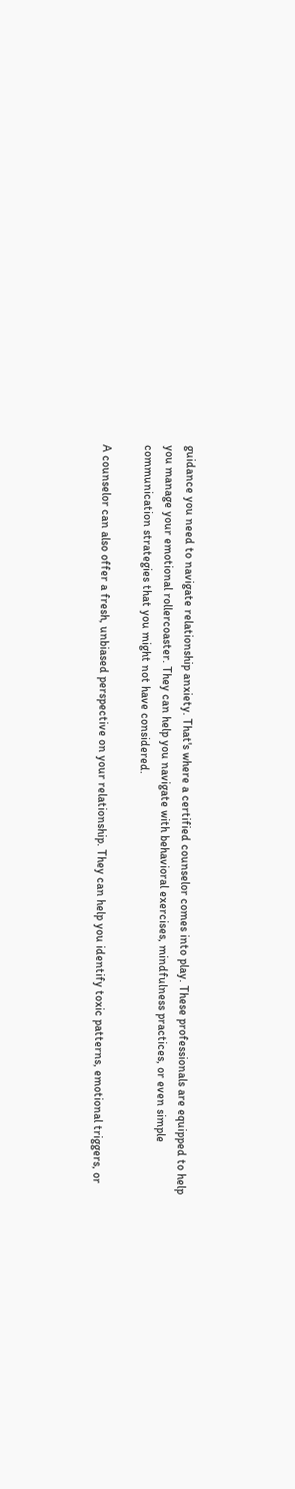guidance you need to navigate relationship anxiety. That's where a certified counselor comes into play. These professionals are equipped to help you manage your emotional rollercoaster. They can help you navigate with behavioral exercises, mindfulness practices, or even simple communication strategies that you might not have considered.

A counselor can also offer a fresh, unbiased perspective on your relationship. They can help you identify toxic patterns, emotional triggers, or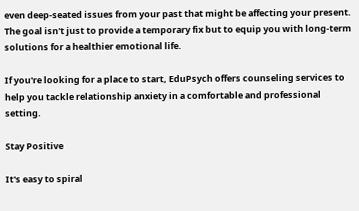even deep-seated issues from your past that might be affecting your present. The goal isn't just to provide a temporary fix but to equip you with long-term solutions for a healthier emotional life.

If you're looking for a place to start, EduPsych offers counseling services to help you tackle relationship anxiety in a comfortable and professional setting.

Stay Positive

It's easy to spiral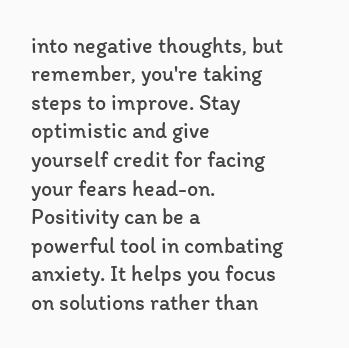into negative thoughts, but remember, you're taking steps to improve. Stay optimistic and give yourself credit for facing your fears head-on. Positivity can be a powerful tool in combating anxiety. It helps you focus on solutions rather than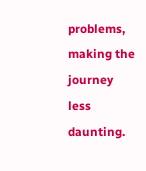problems, making the journey less daunting.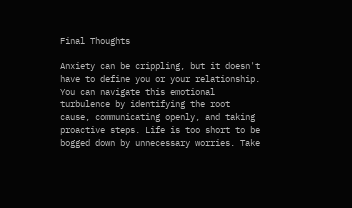Final Thoughts

Anxiety can be crippling, but it doesn't have to define you or your relationship. You can navigate this emotional turbulence by identifying the root cause, communicating openly, and taking proactive steps. Life is too short to be bogged down by unnecessary worries. Take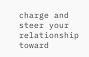charge and steer your relationship toward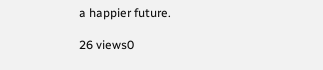a happier future.

26 views0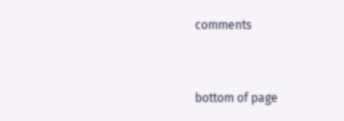comments


bottom of page